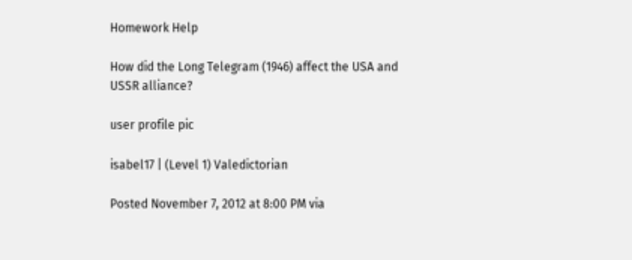Homework Help

How did the Long Telegram (1946) affect the USA and USSR alliance?

user profile pic

isabel17 | (Level 1) Valedictorian

Posted November 7, 2012 at 8:00 PM via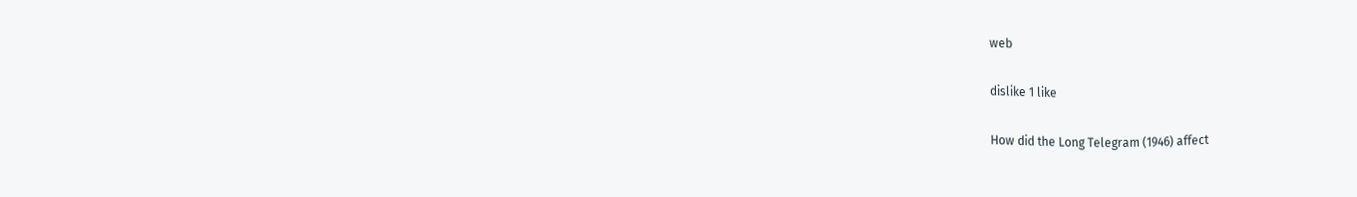web

dislike 1 like

How did the Long Telegram (1946) affect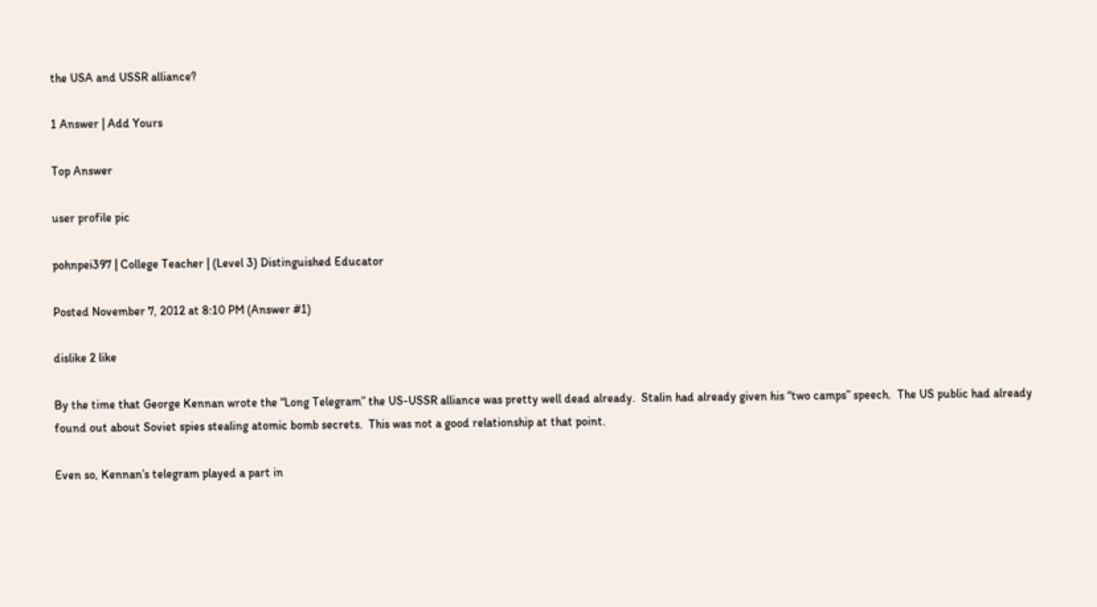the USA and USSR alliance?

1 Answer | Add Yours

Top Answer

user profile pic

pohnpei397 | College Teacher | (Level 3) Distinguished Educator

Posted November 7, 2012 at 8:10 PM (Answer #1)

dislike 2 like

By the time that George Kennan wrote the “Long Telegram” the US-USSR alliance was pretty well dead already.  Stalin had already given his “two camps” speech.  The US public had already found out about Soviet spies stealing atomic bomb secrets.  This was not a good relationship at that point.

Even so, Kennan’s telegram played a part in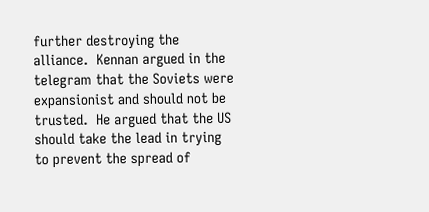further destroying the alliance.  Kennan argued in the telegram that the Soviets were expansionist and should not be trusted.  He argued that the US should take the lead in trying to prevent the spread of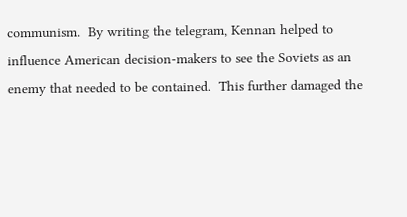communism.  By writing the telegram, Kennan helped to influence American decision-makers to see the Soviets as an enemy that needed to be contained.  This further damaged the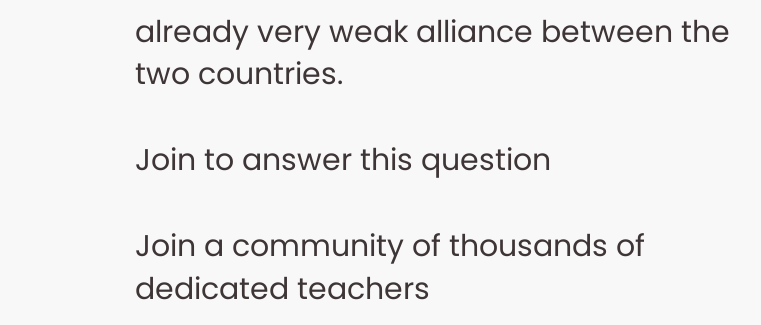already very weak alliance between the two countries.

Join to answer this question

Join a community of thousands of dedicated teachers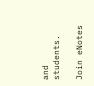and students.

Join eNotes